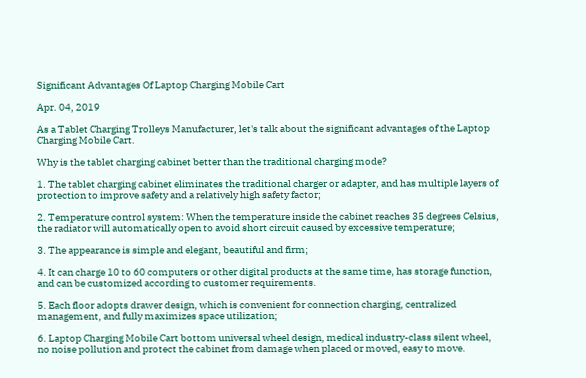Significant Advantages Of Laptop Charging Mobile Cart

Apr. 04, 2019

As a Tablet Charging Trolleys Manufacturer, let's talk about the significant advantages of the Laptop Charging Mobile Cart.

Why is the tablet charging cabinet better than the traditional charging mode?

1. The tablet charging cabinet eliminates the traditional charger or adapter, and has multiple layers of protection to improve safety and a relatively high safety factor;

2. Temperature control system: When the temperature inside the cabinet reaches 35 degrees Celsius, the radiator will automatically open to avoid short circuit caused by excessive temperature;

3. The appearance is simple and elegant, beautiful and firm;

4. It can charge 10 to 60 computers or other digital products at the same time, has storage function, and can be customized according to customer requirements.

5. Each floor adopts drawer design, which is convenient for connection charging, centralized management, and fully maximizes space utilization;

6. Laptop Charging Mobile Cart bottom universal wheel design, medical industry-class silent wheel, no noise pollution and protect the cabinet from damage when placed or moved, easy to move.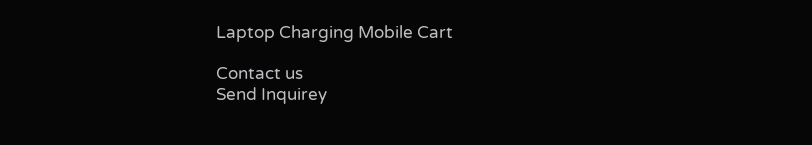Laptop Charging Mobile Cart

Contact us
Send Inquirey